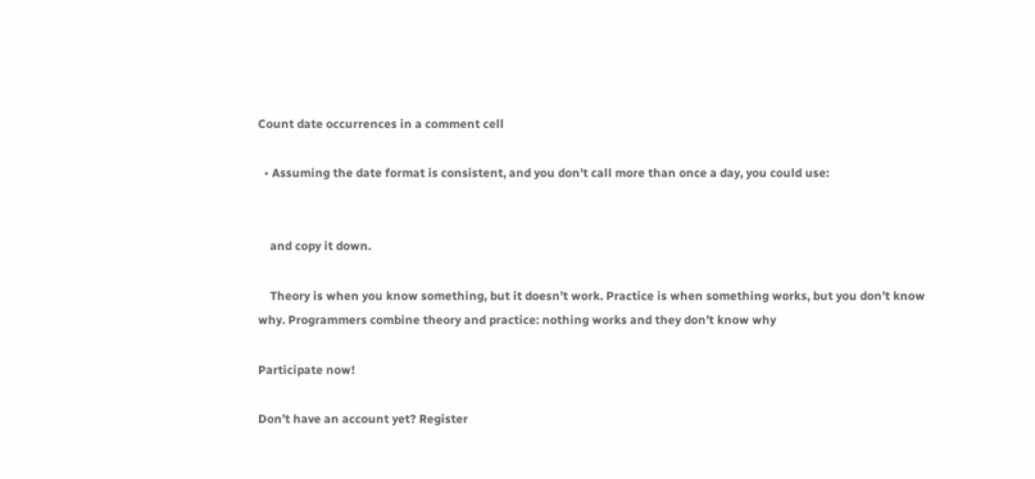Count date occurrences in a comment cell

  • Assuming the date format is consistent, and you don't call more than once a day, you could use:


    and copy it down.

    Theory is when you know something, but it doesn’t work. Practice is when something works, but you don’t know why. Programmers combine theory and practice: nothing works and they don’t know why

Participate now!

Don’t have an account yet? Register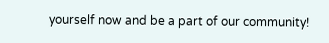yourself now and be a part of our community!